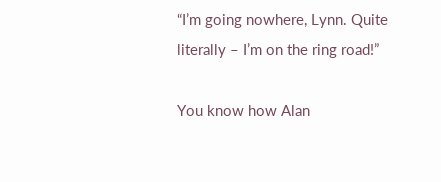“I’m going nowhere, Lynn. Quite literally – I’m on the ring road!”

You know how Alan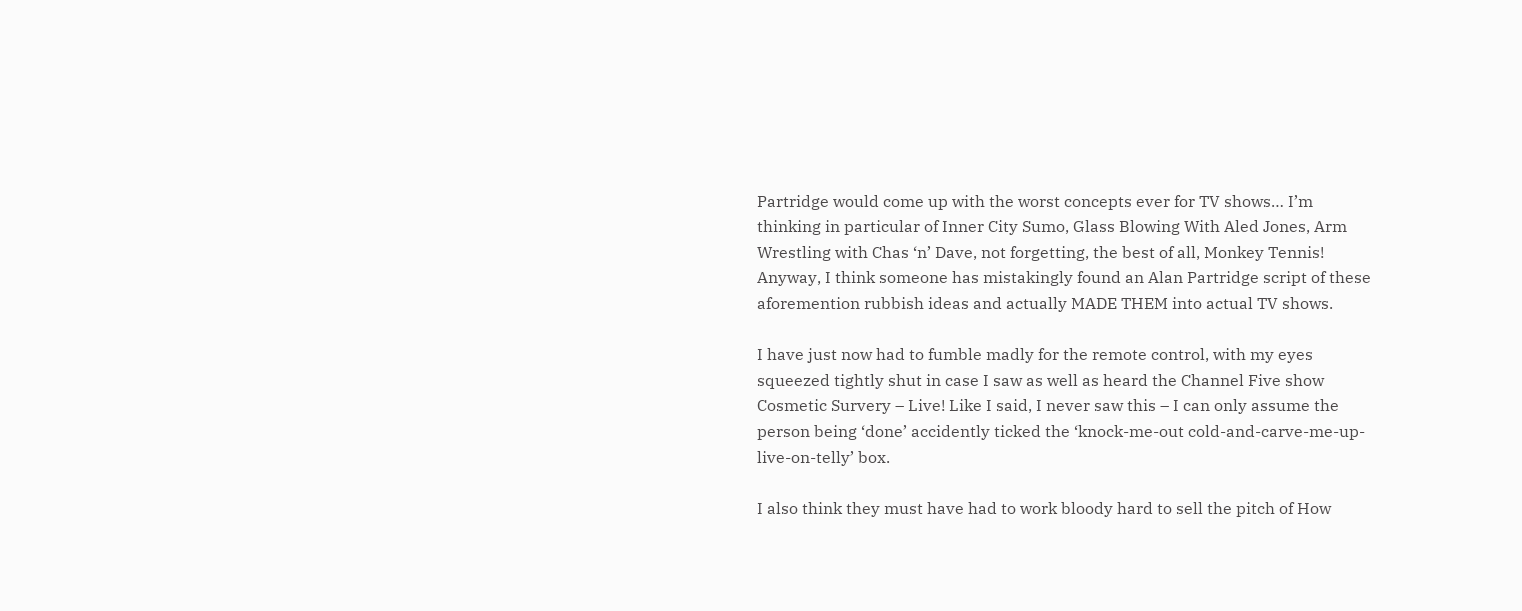Partridge would come up with the worst concepts ever for TV shows… I’m thinking in particular of Inner City Sumo, Glass Blowing With Aled Jones, Arm Wrestling with Chas ‘n’ Dave, not forgetting, the best of all, Monkey Tennis! Anyway, I think someone has mistakingly found an Alan Partridge script of these aforemention rubbish ideas and actually MADE THEM into actual TV shows.

I have just now had to fumble madly for the remote control, with my eyes squeezed tightly shut in case I saw as well as heard the Channel Five show Cosmetic Survery – Live! Like I said, I never saw this – I can only assume the person being ‘done’ accidently ticked the ‘knock-me-out cold-and-carve-me-up-live-on-telly’ box.

I also think they must have had to work bloody hard to sell the pitch of How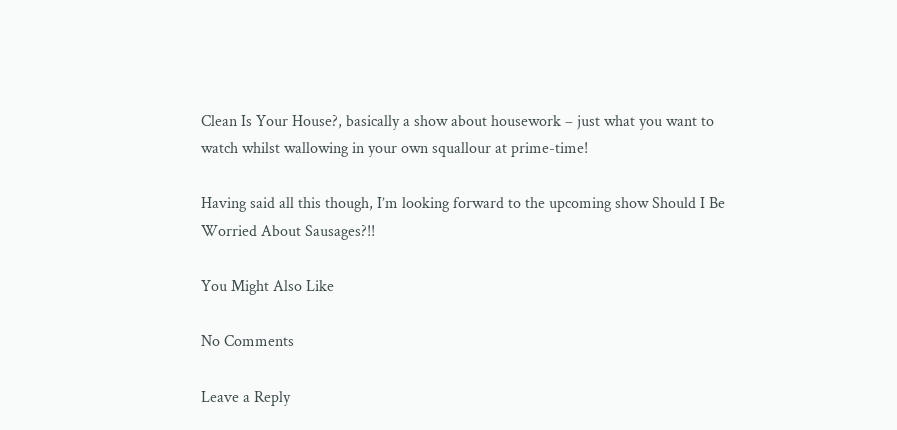Clean Is Your House?, basically a show about housework – just what you want to watch whilst wallowing in your own squallour at prime-time!

Having said all this though, I’m looking forward to the upcoming show Should I Be Worried About Sausages?!!

You Might Also Like

No Comments

Leave a Reply